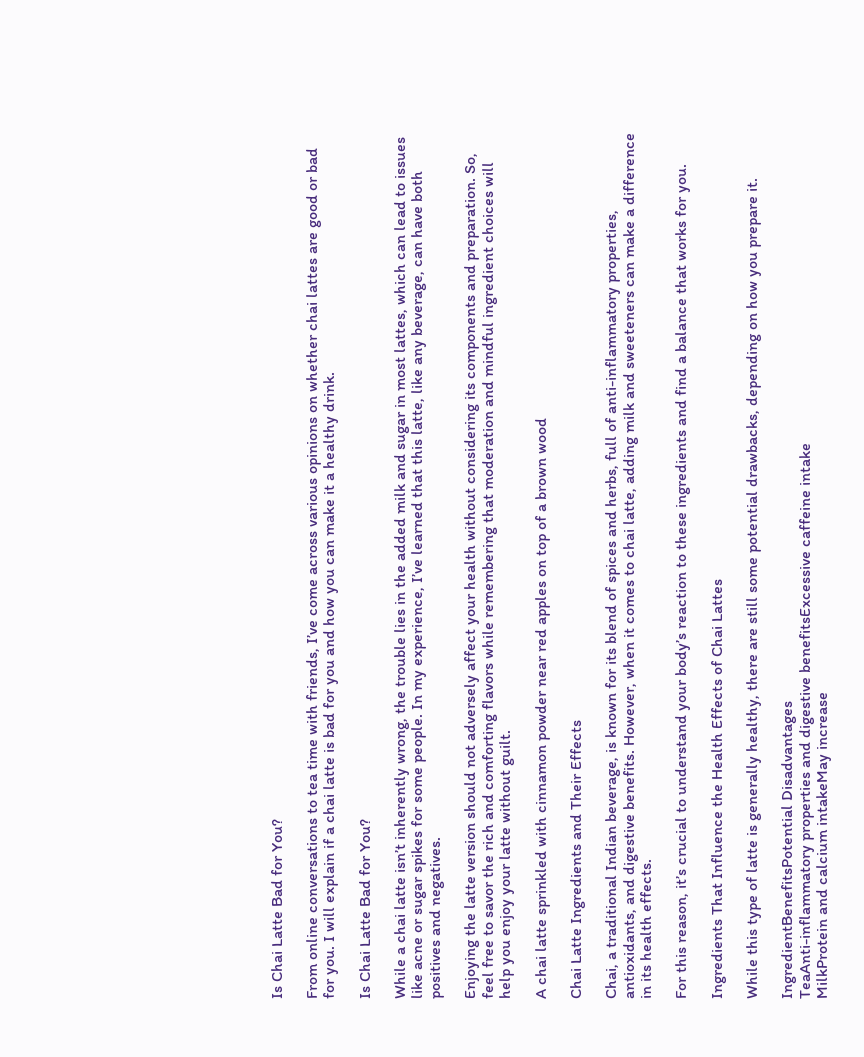Is Chai Latte Bad for You?

From online conversations to tea time with friends, I’ve come across various opinions on whether chai lattes are good or bad for you. I will explain if a chai latte is bad for you and how you can make it a healthy drink.

Is Chai Latte Bad for You?

While a chai latte isn’t inherently wrong, the trouble lies in the added milk and sugar in most lattes, which can lead to issues like acne or sugar spikes for some people. In my experience, I’ve learned that this latte, like any beverage, can have both positives and negatives.

Enjoying the latte version should not adversely affect your health without considering its components and preparation. So, feel free to savor the rich and comforting flavors while remembering that moderation and mindful ingredient choices will help you enjoy your latte without guilt.

A chai latte sprinkled with cinnamon powder near red apples on top of a brown wood

Chai Latte Ingredients and Their Effects

Chai, a traditional Indian beverage, is known for its blend of spices and herbs, full of anti-inflammatory properties, antioxidants, and digestive benefits. However, when it comes to chai latte, adding milk and sweeteners can make a difference in its health effects.

For this reason, it’s crucial to understand your body’s reaction to these ingredients and find a balance that works for you.

Ingredients That Influence the Health Effects of Chai Lattes

While this type of latte is generally healthy, there are still some potential drawbacks, depending on how you prepare it.

IngredientBenefitsPotential Disadvantages
TeaAnti-inflammatory properties and digestive benefitsExcessive caffeine intake
MilkProtein and calcium intakeMay increase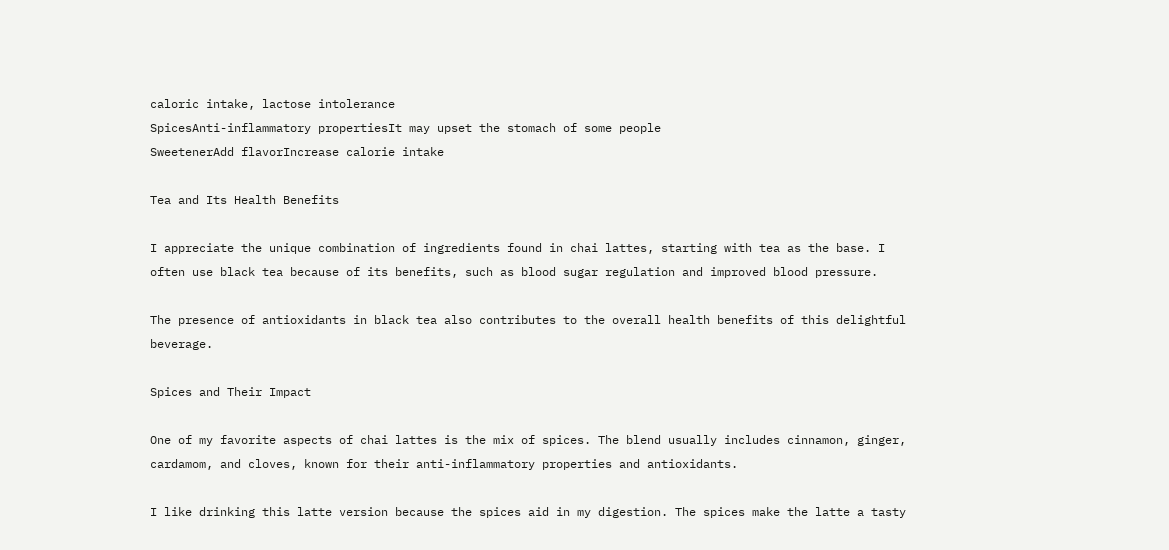caloric intake, lactose intolerance
SpicesAnti-inflammatory propertiesIt may upset the stomach of some people
SweetenerAdd flavorIncrease calorie intake

Tea and Its Health Benefits

I appreciate the unique combination of ingredients found in chai lattes, starting with tea as the base. I often use black tea because of its benefits, such as blood sugar regulation and improved blood pressure.

The presence of antioxidants in black tea also contributes to the overall health benefits of this delightful beverage.

Spices and Their Impact

One of my favorite aspects of chai lattes is the mix of spices. The blend usually includes cinnamon, ginger, cardamom, and cloves, known for their anti-inflammatory properties and antioxidants.

I like drinking this latte version because the spices aid in my digestion. The spices make the latte a tasty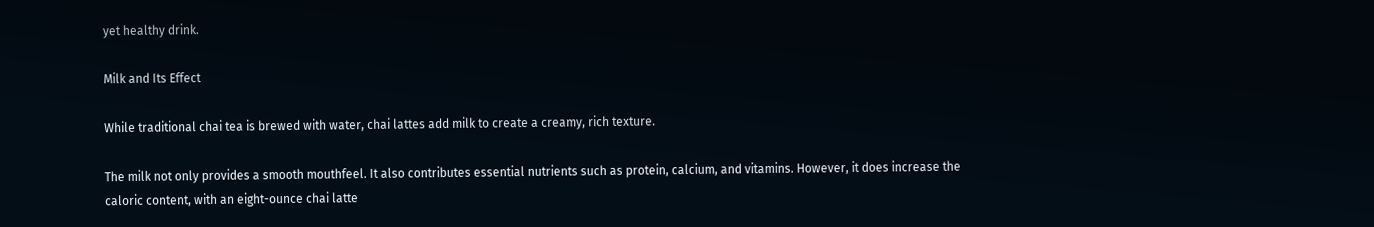yet healthy drink.

Milk and Its Effect

While traditional chai tea is brewed with water, chai lattes add milk to create a creamy, rich texture.

The milk not only provides a smooth mouthfeel. It also contributes essential nutrients such as protein, calcium, and vitamins. However, it does increase the caloric content, with an eight-ounce chai latte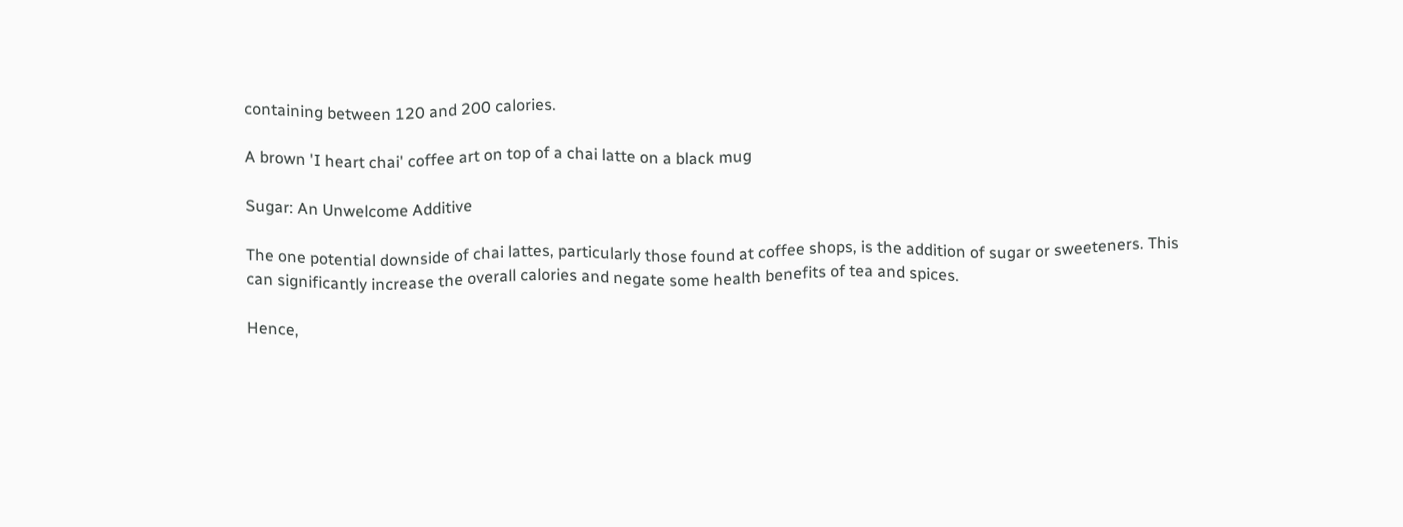containing between 120 and 200 calories.

A brown 'I heart chai' coffee art on top of a chai latte on a black mug

Sugar: An Unwelcome Additive

The one potential downside of chai lattes, particularly those found at coffee shops, is the addition of sugar or sweeteners. This can significantly increase the overall calories and negate some health benefits of tea and spices.

Hence,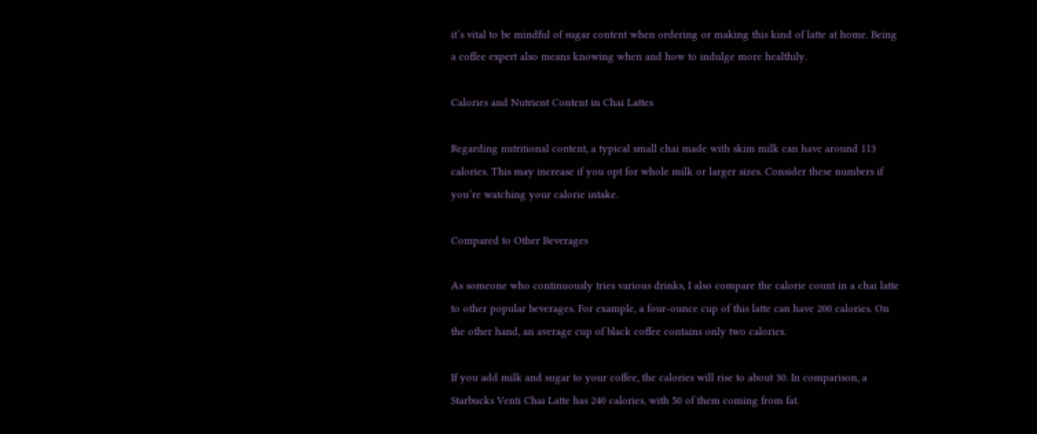it’s vital to be mindful of sugar content when ordering or making this kind of latte at home. Being a coffee expert also means knowing when and how to indulge more healthily.

Calories and Nutrient Content in Chai Lattes

Regarding nutritional content, a typical small chai made with skim milk can have around 113 calories. This may increase if you opt for whole milk or larger sizes. Consider these numbers if you’re watching your calorie intake.

Compared to Other Beverages

As someone who continuously tries various drinks, I also compare the calorie count in a chai latte to other popular beverages. For example, a four-ounce cup of this latte can have 200 calories. On the other hand, an average cup of black coffee contains only two calories.

If you add milk and sugar to your coffee, the calories will rise to about 30. In comparison, a Starbucks Venti Chai Latte has 240 calories, with 50 of them coming from fat.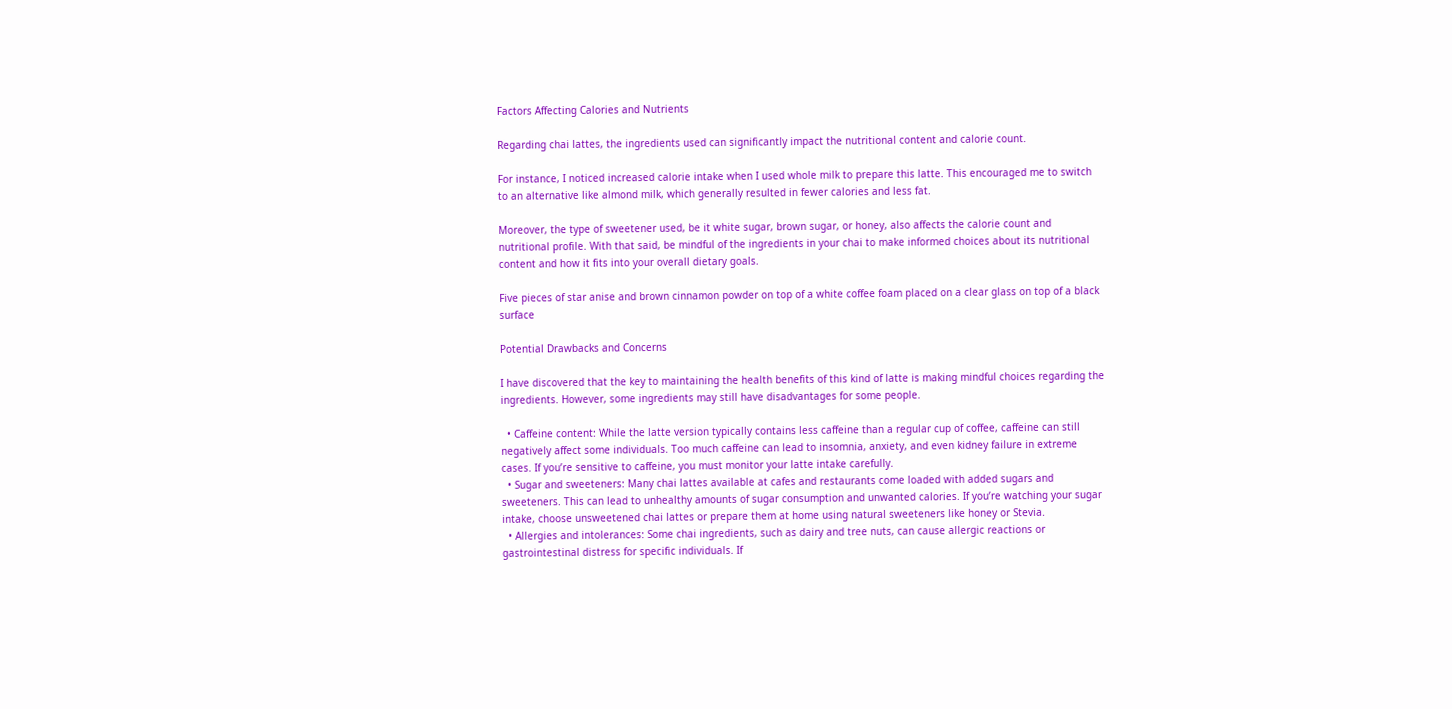Factors Affecting Calories and Nutrients

Regarding chai lattes, the ingredients used can significantly impact the nutritional content and calorie count.

For instance, I noticed increased calorie intake when I used whole milk to prepare this latte. This encouraged me to switch to an alternative like almond milk, which generally resulted in fewer calories and less fat.

Moreover, the type of sweetener used, be it white sugar, brown sugar, or honey, also affects the calorie count and nutritional profile. With that said, be mindful of the ingredients in your chai to make informed choices about its nutritional content and how it fits into your overall dietary goals.

Five pieces of star anise and brown cinnamon powder on top of a white coffee foam placed on a clear glass on top of a black surface

Potential Drawbacks and Concerns

I have discovered that the key to maintaining the health benefits of this kind of latte is making mindful choices regarding the ingredients. However, some ingredients may still have disadvantages for some people.

  • Caffeine content: While the latte version typically contains less caffeine than a regular cup of coffee, caffeine can still negatively affect some individuals. Too much caffeine can lead to insomnia, anxiety, and even kidney failure in extreme cases. If you’re sensitive to caffeine, you must monitor your latte intake carefully.
  • Sugar and sweeteners: Many chai lattes available at cafes and restaurants come loaded with added sugars and sweeteners. This can lead to unhealthy amounts of sugar consumption and unwanted calories. If you’re watching your sugar intake, choose unsweetened chai lattes or prepare them at home using natural sweeteners like honey or Stevia.
  • Allergies and intolerances: Some chai ingredients, such as dairy and tree nuts, can cause allergic reactions or gastrointestinal distress for specific individuals. If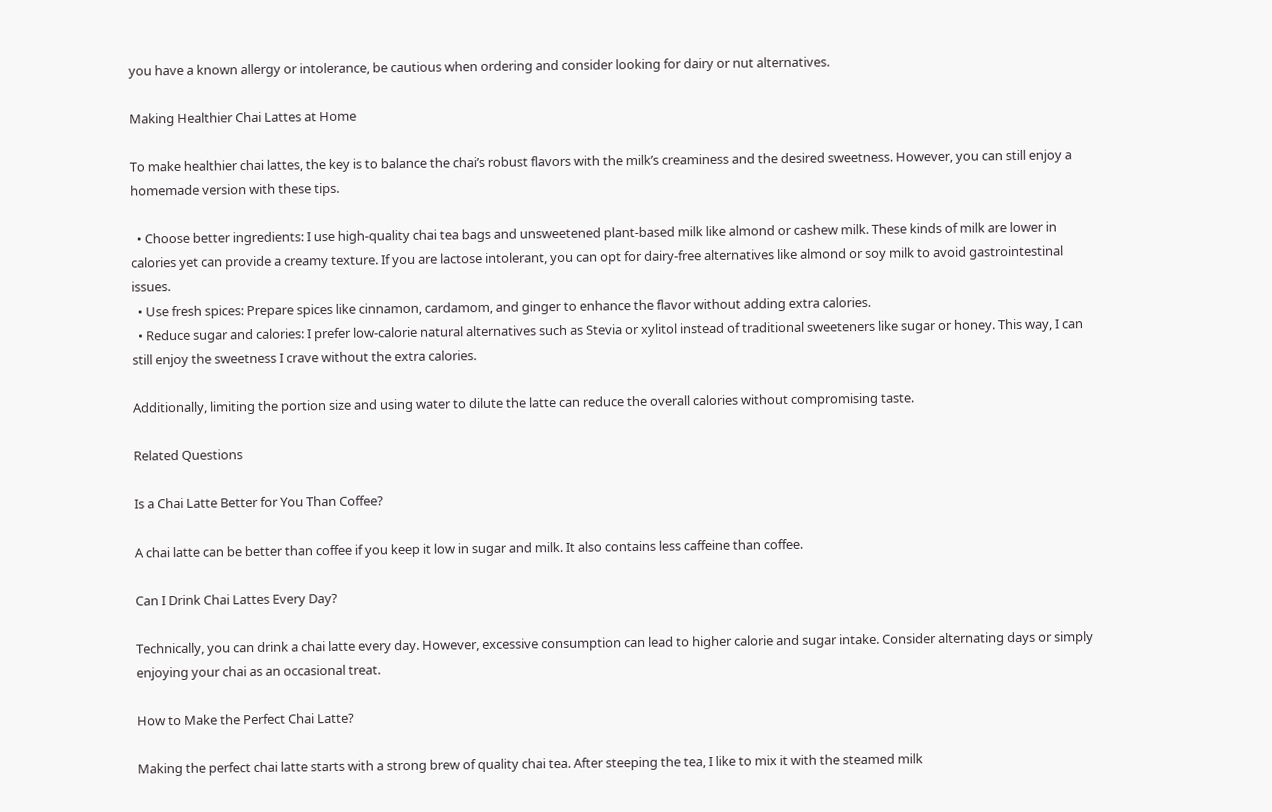you have a known allergy or intolerance, be cautious when ordering and consider looking for dairy or nut alternatives.

Making Healthier Chai Lattes at Home

To make healthier chai lattes, the key is to balance the chai’s robust flavors with the milk’s creaminess and the desired sweetness. However, you can still enjoy a homemade version with these tips.

  • Choose better ingredients: I use high-quality chai tea bags and unsweetened plant-based milk like almond or cashew milk. These kinds of milk are lower in calories yet can provide a creamy texture. If you are lactose intolerant, you can opt for dairy-free alternatives like almond or soy milk to avoid gastrointestinal issues.
  • Use fresh spices: Prepare spices like cinnamon, cardamom, and ginger to enhance the flavor without adding extra calories.
  • Reduce sugar and calories: I prefer low-calorie natural alternatives such as Stevia or xylitol instead of traditional sweeteners like sugar or honey. This way, I can still enjoy the sweetness I crave without the extra calories.

Additionally, limiting the portion size and using water to dilute the latte can reduce the overall calories without compromising taste.

Related Questions

Is a Chai Latte Better for You Than Coffee?

A chai latte can be better than coffee if you keep it low in sugar and milk. It also contains less caffeine than coffee.

Can I Drink Chai Lattes Every Day?

Technically, you can drink a chai latte every day. However, excessive consumption can lead to higher calorie and sugar intake. Consider alternating days or simply enjoying your chai as an occasional treat.

How to Make the Perfect Chai Latte?

Making the perfect chai latte starts with a strong brew of quality chai tea. After steeping the tea, I like to mix it with the steamed milk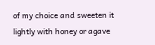of my choice and sweeten it lightly with honey or agave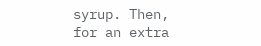syrup. Then, for an extra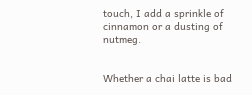touch, I add a sprinkle of cinnamon or a dusting of nutmeg.


Whether a chai latte is bad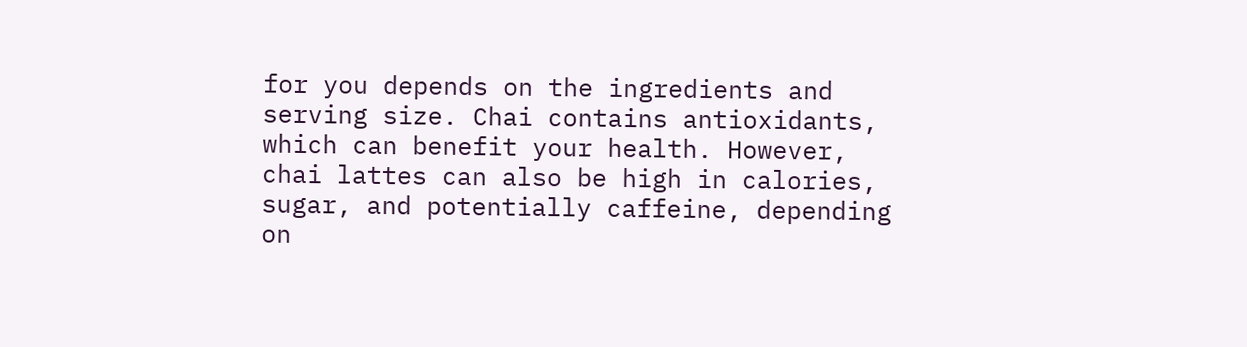for you depends on the ingredients and serving size. Chai contains antioxidants, which can benefit your health. However, chai lattes can also be high in calories, sugar, and potentially caffeine, depending on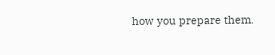how you prepare them.